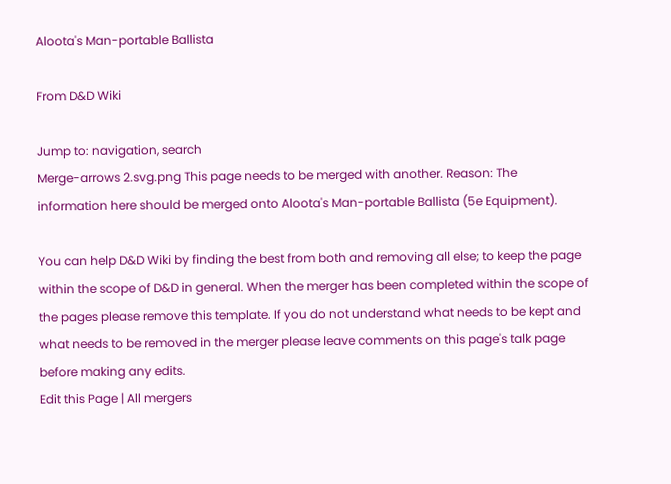Aloota's Man-portable Ballista

From D&D Wiki

Jump to: navigation, search
Merge-arrows 2.svg.png This page needs to be merged with another. Reason: The information here should be merged onto Aloota's Man-portable Ballista (5e Equipment).

You can help D&D Wiki by finding the best from both and removing all else; to keep the page within the scope of D&D in general. When the merger has been completed within the scope of the pages please remove this template. If you do not understand what needs to be kept and what needs to be removed in the merger please leave comments on this page's talk page before making any edits.
Edit this Page | All mergers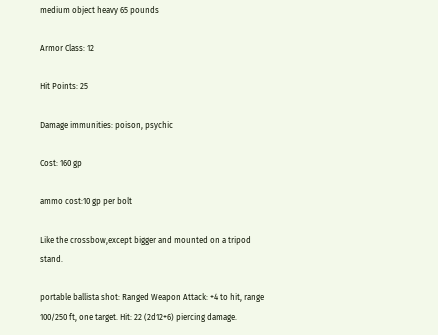medium object heavy 65 pounds

Armor Class: 12

Hit Points: 25

Damage immunities: poison, psychic

Cost: 160 gp

ammo cost:10 gp per bolt

Like the crossbow,except bigger and mounted on a tripod stand.

portable ballista shot: Ranged Weapon Attack: +4 to hit, range 100/250 ft, one target. Hit: 22 (2d12+6) piercing damage.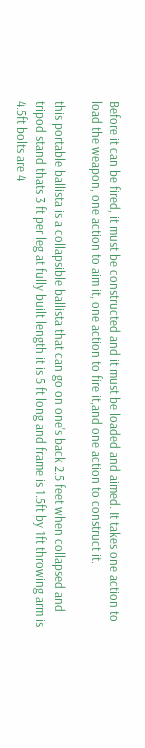Before it can be fired, it must be constructed and it must be loaded and aimed. It takes one action to load the weapon, one action to aim it, one action to fire it,and one action to construct it.

this portable ballista is a collapsible ballista that can go on one's back 2.5 feet when collapsed and tripod stand thats 3 ft per leg at fully built length it is 5 ft long and frame is 1.5ft by 1ft throwing arm is 4.5ft bolts are 4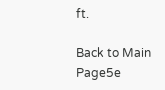ft.

Back to Main Page5e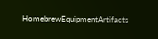HomebrewEquipmentArtifacts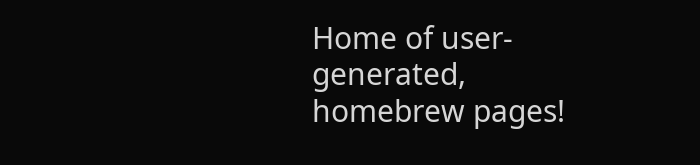Home of user-generated,
homebrew pages!